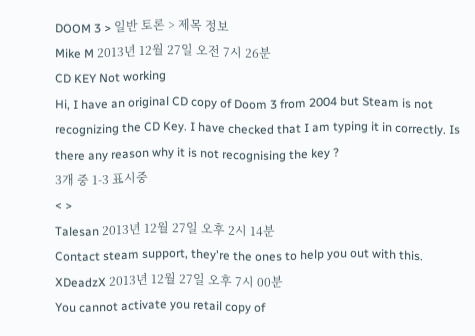DOOM 3 > 일반 토론 > 제목 정보
Mike M 2013년 12월 27일 오전 7시 26분
CD KEY Not working
Hi, I have an original CD copy of Doom 3 from 2004 but Steam is not recognizing the CD Key. I have checked that I am typing it in correctly. Is there any reason why it is not recognising the key ?
3개 중 1-3 표시중
< >
Talesan 2013년 12월 27일 오후 2시 14분
Contact steam support, they're the ones to help you out with this.
XDeadzX 2013년 12월 27일 오후 7시 00분
You cannot activate you retail copy of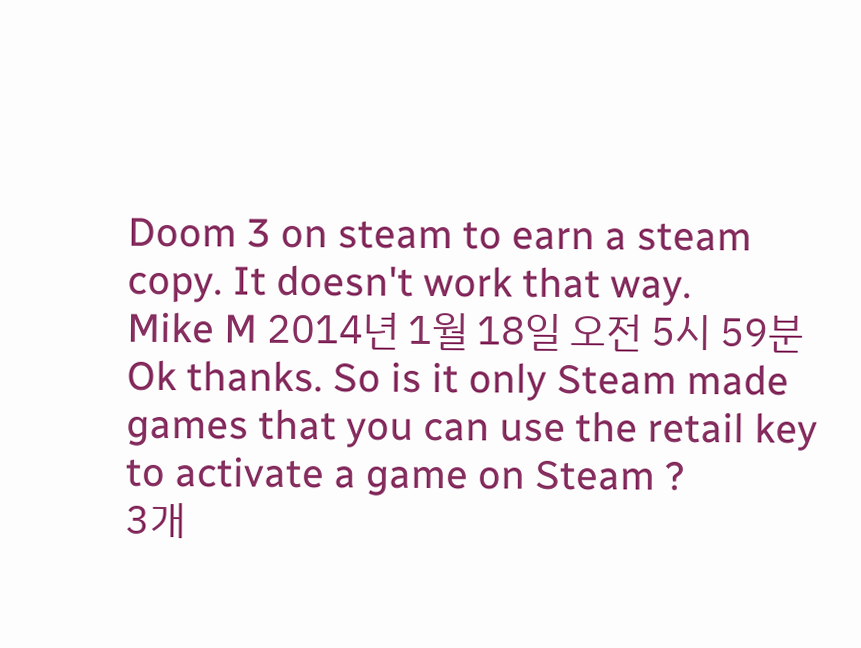Doom 3 on steam to earn a steam copy. It doesn't work that way.
Mike M 2014년 1월 18일 오전 5시 59분
Ok thanks. So is it only Steam made games that you can use the retail key to activate a game on Steam ?
3개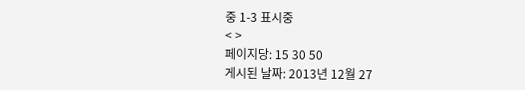중 1-3 표시중
< >
페이지당: 15 30 50
게시된 날짜: 2013년 12월 27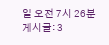일 오전 7시 26분
게시글: 3